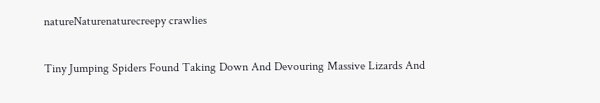natureNaturenaturecreepy crawlies

Tiny Jumping Spiders Found Taking Down And Devouring Massive Lizards And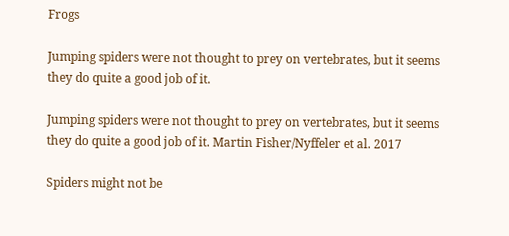Frogs

Jumping spiders were not thought to prey on vertebrates, but it seems they do quite a good job of it.

Jumping spiders were not thought to prey on vertebrates, but it seems they do quite a good job of it. Martin Fisher/Nyffeler et al. 2017

Spiders might not be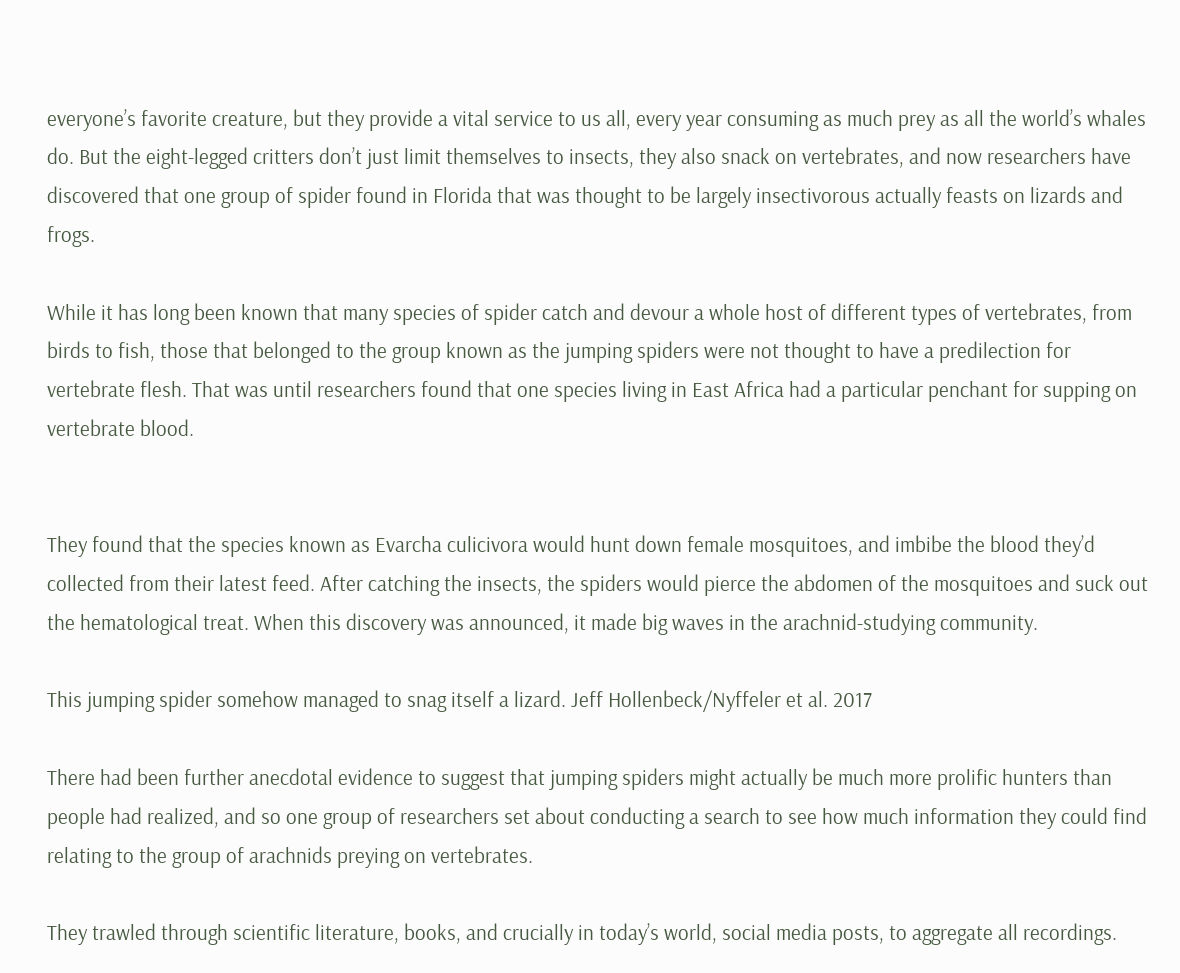everyone’s favorite creature, but they provide a vital service to us all, every year consuming as much prey as all the world’s whales do. But the eight-legged critters don’t just limit themselves to insects, they also snack on vertebrates, and now researchers have discovered that one group of spider found in Florida that was thought to be largely insectivorous actually feasts on lizards and frogs.

While it has long been known that many species of spider catch and devour a whole host of different types of vertebrates, from birds to fish, those that belonged to the group known as the jumping spiders were not thought to have a predilection for vertebrate flesh. That was until researchers found that one species living in East Africa had a particular penchant for supping on vertebrate blood.


They found that the species known as Evarcha culicivora would hunt down female mosquitoes, and imbibe the blood they’d collected from their latest feed. After catching the insects, the spiders would pierce the abdomen of the mosquitoes and suck out the hematological treat. When this discovery was announced, it made big waves in the arachnid-studying community.

This jumping spider somehow managed to snag itself a lizard. Jeff Hollenbeck/Nyffeler et al. 2017

There had been further anecdotal evidence to suggest that jumping spiders might actually be much more prolific hunters than people had realized, and so one group of researchers set about conducting a search to see how much information they could find relating to the group of arachnids preying on vertebrates.

They trawled through scientific literature, books, and crucially in today’s world, social media posts, to aggregate all recordings.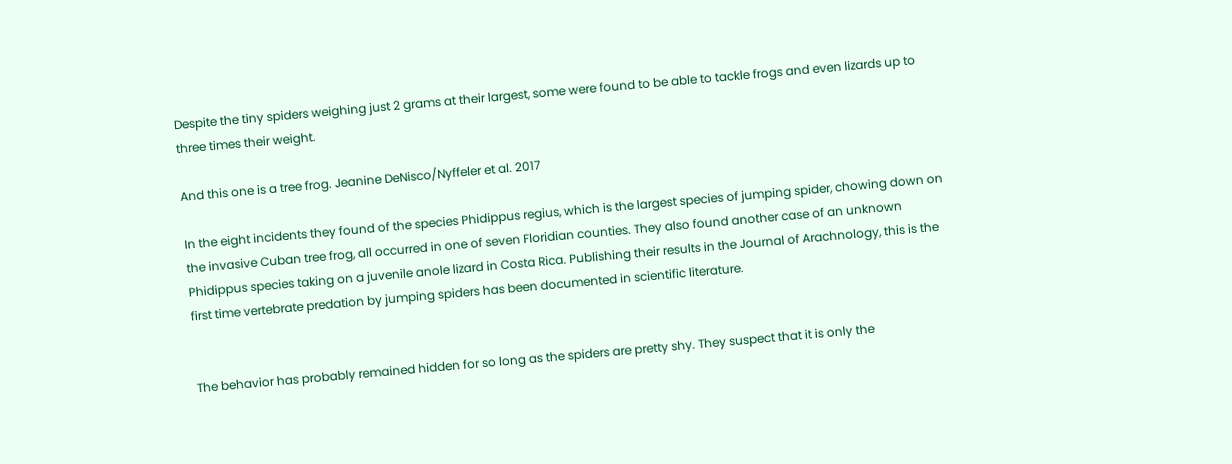Despite the tiny spiders weighing just 2 grams at their largest, some were found to be able to tackle frogs and even lizards up to three times their weight.

And this one is a tree frog. Jeanine DeNisco/Nyffeler et al. 2017

In the eight incidents they found of the species Phidippus regius, which is the largest species of jumping spider, chowing down on the invasive Cuban tree frog, all occurred in one of seven Floridian counties. They also found another case of an unknown Phidippus species taking on a juvenile anole lizard in Costa Rica. Publishing their results in the Journal of Arachnology, this is the first time vertebrate predation by jumping spiders has been documented in scientific literature.


The behavior has probably remained hidden for so long as the spiders are pretty shy. They suspect that it is only the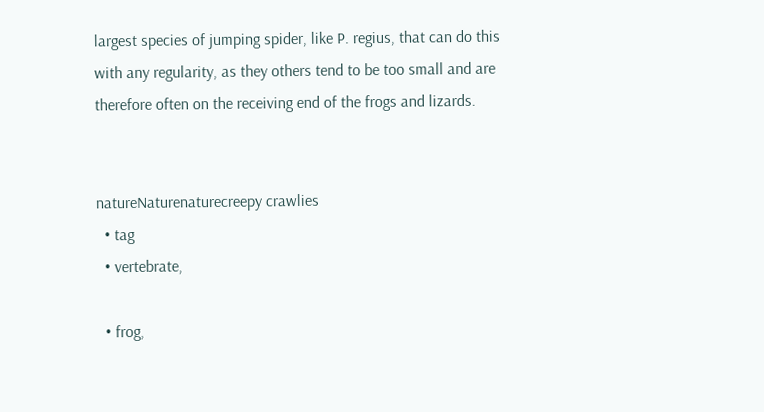largest species of jumping spider, like P. regius, that can do this with any regularity, as they others tend to be too small and are therefore often on the receiving end of the frogs and lizards.


natureNaturenaturecreepy crawlies
  • tag
  • vertebrate,

  • frog,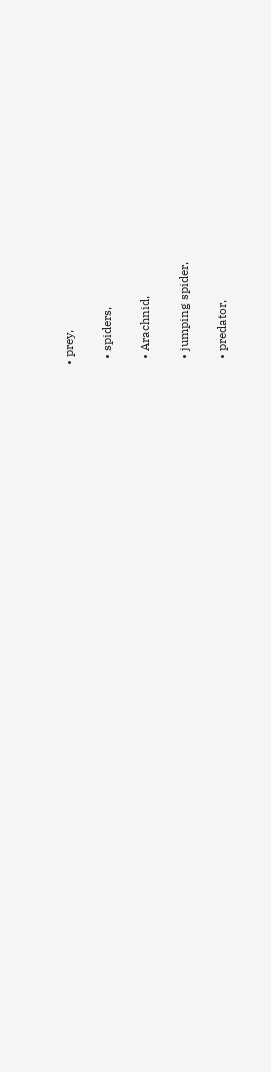• prey,

  • spiders,

  • Arachnid,

  • jumping spider,

  • predator,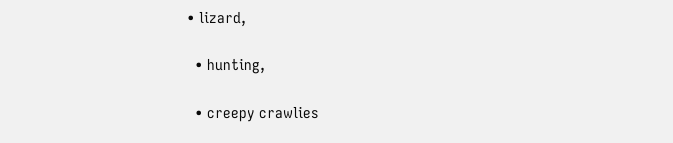• lizard,

  • hunting,

  • creepy crawlies